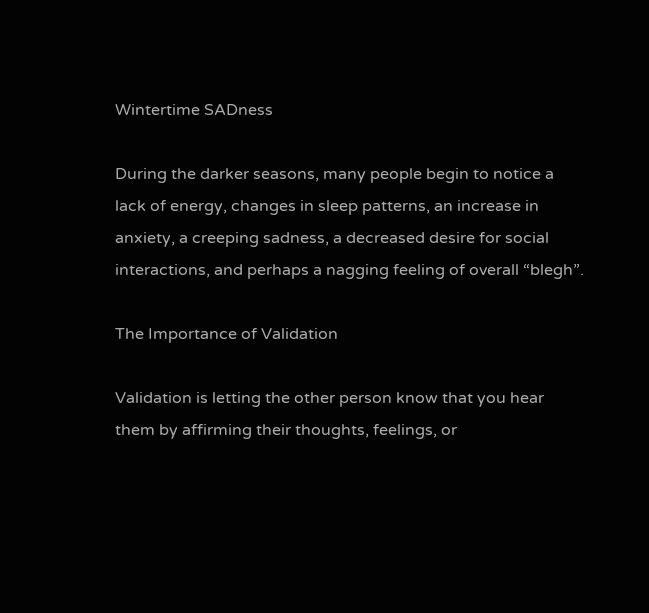Wintertime SADness

During the darker seasons, many people begin to notice a lack of energy, changes in sleep patterns, an increase in anxiety, a creeping sadness, a decreased desire for social interactions, and perhaps a nagging feeling of overall “blegh”.

The Importance of Validation

Validation is letting the other person know that you hear them by affirming their thoughts, feelings, or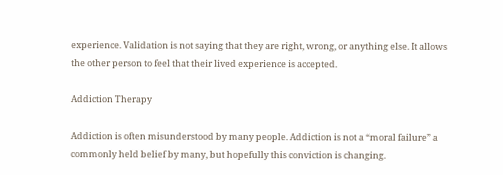experience. Validation is not saying that they are right, wrong, or anything else. It allows the other person to feel that their lived experience is accepted.

Addiction Therapy

Addiction is often misunderstood by many people. Addiction is not a “moral failure” a commonly held belief by many, but hopefully this conviction is changing.